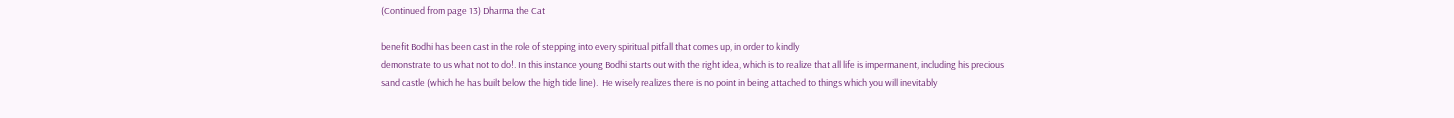(Continued from page 13) Dharma the Cat

benefit Bodhi has been cast in the role of stepping into every spiritual pitfall that comes up, in order to kindly
demonstrate to us what not to do!. In this instance young Bodhi starts out with the right idea, which is to realize that all life is impermanent, including his precious sand castle (which he has built below the high tide line).  He wisely realizes there is no point in being attached to things which you will inevitably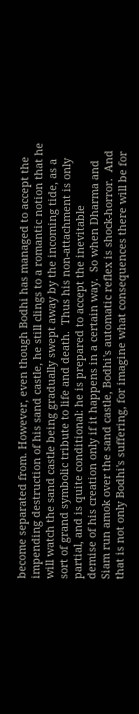become separated from. However, even though Bodhi has managed to accept the impending destruction of his sand castle, he still clings to a romantic notion that he will watch the sand castle being gradually swept away by the incoming tide, as a sort of grand symbolic tribute to life and death.  Thus his non-attachment is only partial, and is quite conditional: he is prepared to accept the inevitable
demise of his creation only if it happens in a certain way.  So when Dharma and Siam run amok over the sand castle, Bodhi's automatic reflex is shock-horror.  And that is not only Bodhi's suffering, for imagine what consequences there will be for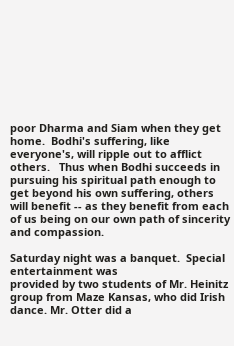poor Dharma and Siam when they get home.  Bodhi's suffering, like everyone's, will ripple out to afflict others.   Thus when Bodhi succeeds in pursuing his spiritual path enough to get beyond his own suffering, others will benefit -- as they benefit from each of us being on our own path of sincerity and compassion.

Saturday night was a banquet.  Special entertainment was
provided by two students of Mr. Heinitz group from Maze Kansas, who did Irish dance. Mr. Otter did a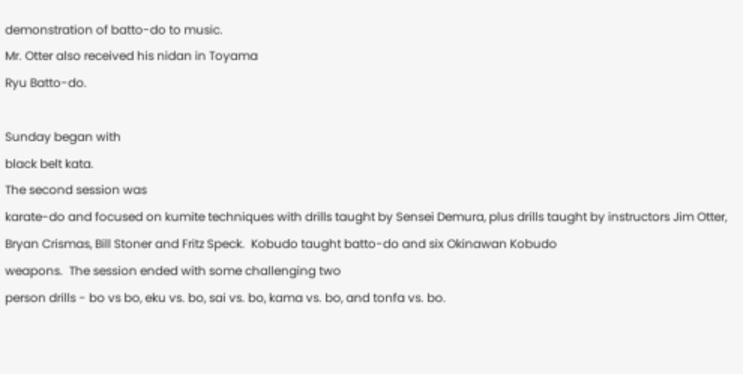demonstration of batto-do to music.
Mr. Otter also received his nidan in Toyama
Ryu Batto-do.

Sunday began with
black belt kata.
The second session was
karate-do and focused on kumite techniques with drills taught by Sensei Demura, plus drills taught by instructors Jim Otter, Bryan Crismas, Bill Stoner and Fritz Speck.  Kobudo taught batto-do and six Okinawan Kobudo
weapons.  The session ended with some challenging two
person drills - bo vs bo, eku vs. bo, sai vs. bo, kama vs. bo, and tonfa vs. bo.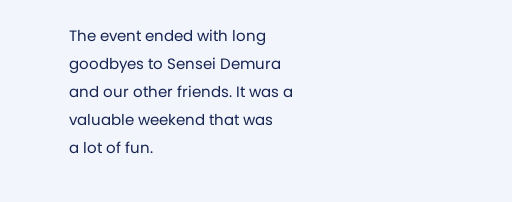The event ended with long
goodbyes to Sensei Demura and our other friends. It was a
valuable weekend that was
a lot of fun.